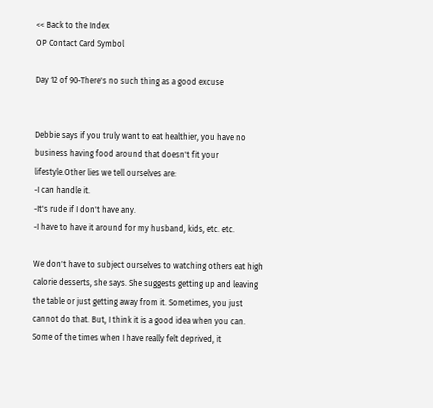<< Back to the Index
OP Contact Card Symbol

Day 12 of 90-There's no such thing as a good excuse


Debbie says if you truly want to eat healthier, you have no business having food around that doesn't fit your lifestyle.Other lies we tell ourselves are:
-I can handle it.
-It's rude if I don't have any.
-I have to have it around for my husband, kids, etc. etc.

We don't have to subject ourselves to watching others eat high calorie desserts, she says. She suggests getting up and leaving the table or just getting away from it. Sometimes, you just cannot do that. But, I think it is a good idea when you can. Some of the times when I have really felt deprived, it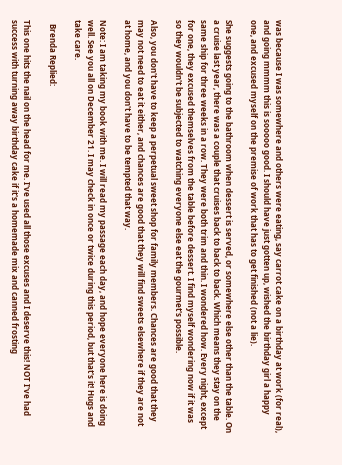was because I was somewhere and others were eating, say carrot cake on a birthday at work (for real), and going mmmm this is sooooo good. I should have just gotten up, wished the birthday girl a happy one, and excused myself on the premise of work that has to get finished (not a lie).

She suggests going to the bathroom when dessert is served, or somewhere else other than the table. On a cruise last year, there was a couple that cruises back to back to back. Which means they stay on the same ship for three weeks in a row. They were both trim and thin. I wondered how. Every night, except for one, they excused themselves from the table before dessert. I find myself wondering now if it was so they wouldn't be subjected to watching everyone else eat the gourmet's possible.

Also, you don't have to keep a perpetual sweet shop for family members. Chances are good that they may not need to eat it either, and chances are good that they will find sweets elsewhere if they are not at home, and you don't have to be tempted that way.

Note: I am taking my book with me. I will read my passage each day, and hope everyone here is doing well. See you all on December 21. I may check in once or twice during this period, but that's it! Hugs and take care.

  Brenda Replied:

This one hits the nail on the head for me. I've used all those excuses and I deserve this! NOT I've had success with turning away birthday cake if it's a homemade mix and canned frosting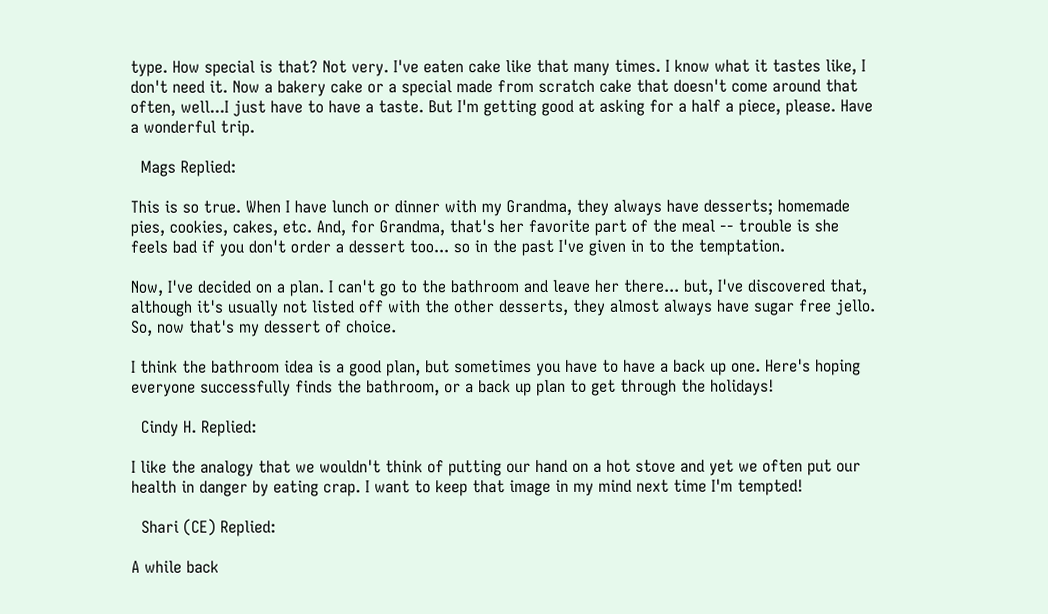type. How special is that? Not very. I've eaten cake like that many times. I know what it tastes like, I don't need it. Now a bakery cake or a special made from scratch cake that doesn't come around that often, well...I just have to have a taste. But I'm getting good at asking for a half a piece, please. Have a wonderful trip.

  Mags Replied:

This is so true. When I have lunch or dinner with my Grandma, they always have desserts; homemade pies, cookies, cakes, etc. And, for Grandma, that's her favorite part of the meal -- trouble is she feels bad if you don't order a dessert too... so in the past I've given in to the temptation.

Now, I've decided on a plan. I can't go to the bathroom and leave her there... but, I've discovered that, although it's usually not listed off with the other desserts, they almost always have sugar free jello. So, now that's my dessert of choice.

I think the bathroom idea is a good plan, but sometimes you have to have a back up one. Here's hoping everyone successfully finds the bathroom, or a back up plan to get through the holidays!

  Cindy H. Replied:

I like the analogy that we wouldn't think of putting our hand on a hot stove and yet we often put our health in danger by eating crap. I want to keep that image in my mind next time I'm tempted!

  Shari (CE) Replied:

A while back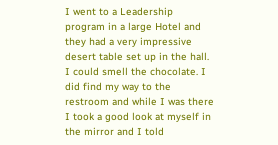I went to a Leadership program in a large Hotel and they had a very impressive desert table set up in the hall. I could smell the chocolate. I did find my way to the restroom and while I was there I took a good look at myself in the mirror and I told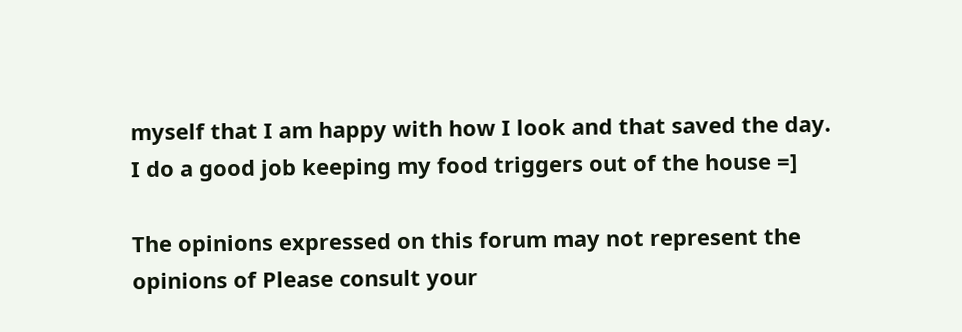myself that I am happy with how I look and that saved the day.
I do a good job keeping my food triggers out of the house =]

The opinions expressed on this forum may not represent the opinions of Please consult your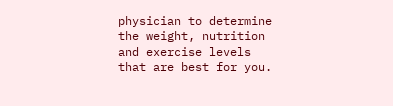physician to determine the weight, nutrition and exercise levels that are best for you.